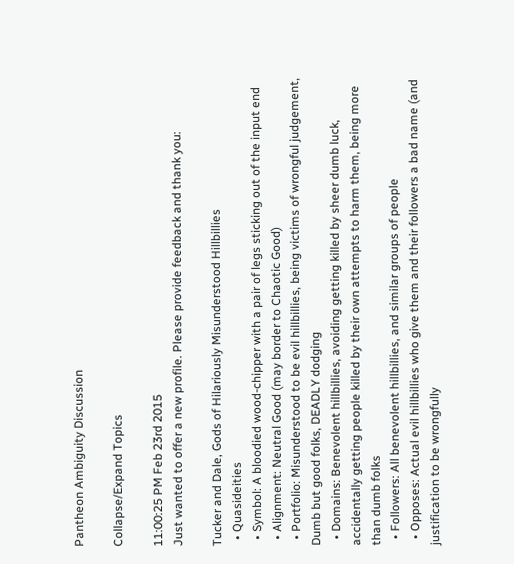Pantheon Ambiguity Discussion

Collapse/Expand Topics

11:00:25 PM Feb 23rd 2015
Just wanted to offer a new profile. Please provide feedback and thank you:

Tucker and Dale, Gods of Hilariously Misunderstood Hillbillies
  • Quasideities
  • Symbol: A bloodied wood-chipper with a pair of legs sticking out of the input end
  • Alignment: Neutral Good (may border to Chaotic Good)
  • Portfolio: Misunderstood to be evil hillbillies, being victims of wrongful judgement, Dumb but good folks, DEADLY dodging
  • Domains: Benevolent hillbillies, avoiding getting killed by sheer dumb luck, accidentally getting people killed by their own attempts to harm them, being more than dumb folks
  • Followers: All benevolent hillbillies, and similar groups of people
  • Opposes: Actual evil hillbillies who give them and their followers a bad name (and justification to be wrongfully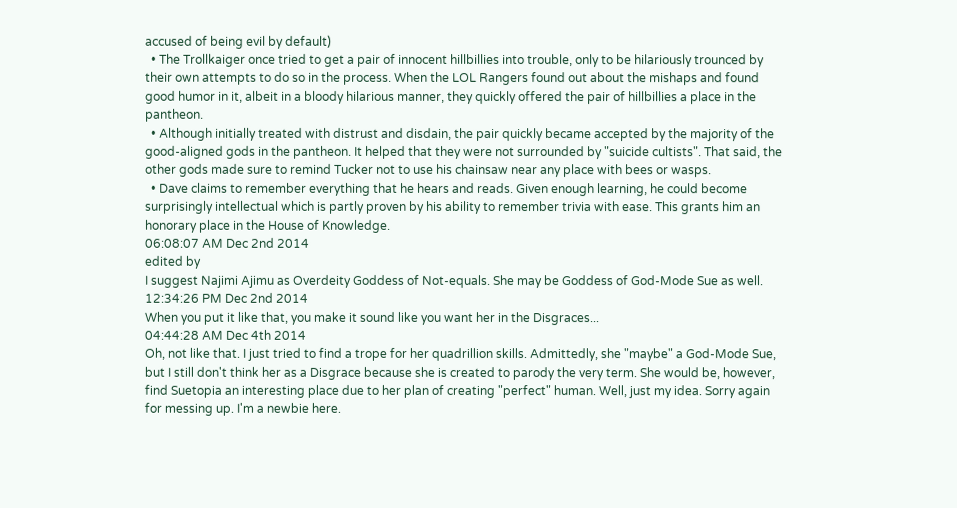accused of being evil by default)
  • The Trollkaiger once tried to get a pair of innocent hillbillies into trouble, only to be hilariously trounced by their own attempts to do so in the process. When the LOL Rangers found out about the mishaps and found good humor in it, albeit in a bloody hilarious manner, they quickly offered the pair of hillbillies a place in the pantheon.
  • Although initially treated with distrust and disdain, the pair quickly became accepted by the majority of the good-aligned gods in the pantheon. It helped that they were not surrounded by "suicide cultists". That said, the other gods made sure to remind Tucker not to use his chainsaw near any place with bees or wasps.
  • Dave claims to remember everything that he hears and reads. Given enough learning, he could become surprisingly intellectual which is partly proven by his ability to remember trivia with ease. This grants him an honorary place in the House of Knowledge.
06:08:07 AM Dec 2nd 2014
edited by
I suggest Najimi Ajimu as Overdeity Goddess of Not-equals. She may be Goddess of God-Mode Sue as well.
12:34:26 PM Dec 2nd 2014
When you put it like that, you make it sound like you want her in the Disgraces...
04:44:28 AM Dec 4th 2014
Oh, not like that. I just tried to find a trope for her quadrillion skills. Admittedly, she "maybe" a God-Mode Sue, but I still don't think her as a Disgrace because she is created to parody the very term. She would be, however, find Suetopia an interesting place due to her plan of creating "perfect" human. Well, just my idea. Sorry again for messing up. I'm a newbie here.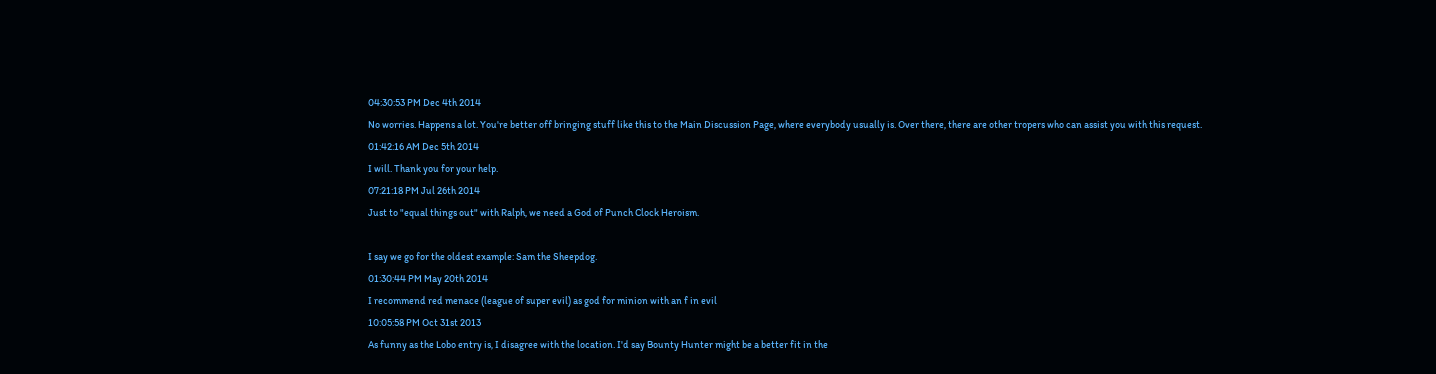04:30:53 PM Dec 4th 2014
No worries. Happens a lot. You're better off bringing stuff like this to the Main Discussion Page, where everybody usually is. Over there, there are other tropers who can assist you with this request.
01:42:16 AM Dec 5th 2014
I will. Thank you for your help.
07:21:18 PM Jul 26th 2014
Just to "equal things out" with Ralph, we need a God of Punch Clock Heroism.

I say we go for the oldest example: Sam the Sheepdog.
01:30:44 PM May 20th 2014
I recommend red menace (league of super evil) as god for minion with an f in evil
10:05:58 PM Oct 31st 2013
As funny as the Lobo entry is, I disagree with the location. I'd say Bounty Hunter might be a better fit in the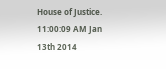House of Justice.
11:00:09 AM Jan 13th 2014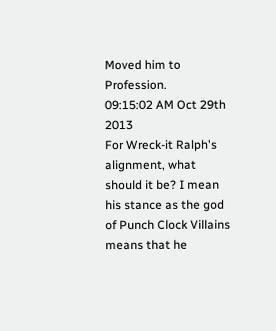Moved him to Profession.
09:15:02 AM Oct 29th 2013
For Wreck-it Ralph's alignment, what should it be? I mean his stance as the god of Punch Clock Villains means that he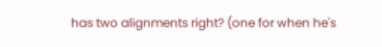has two alignments right? (one for when he's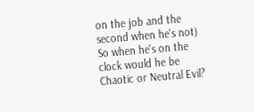on the job and the second when he's not) So when he's on the clock would he be Chaotic or Neutral Evil?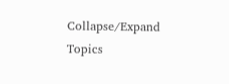Collapse/Expand Topics